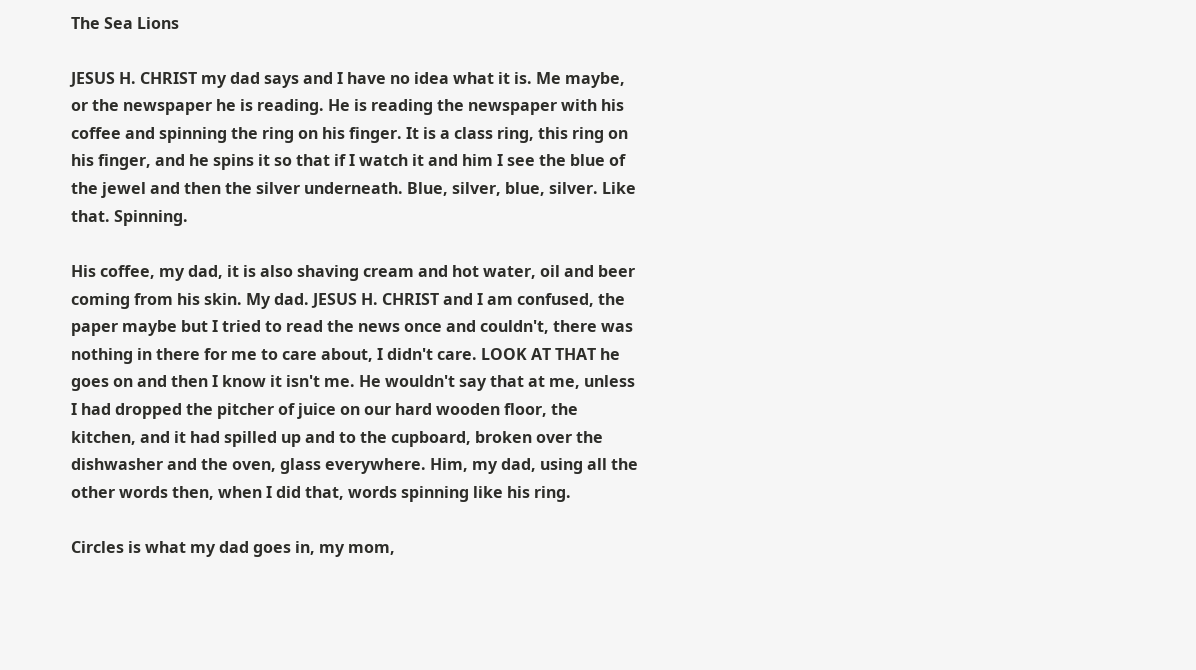The Sea Lions

JESUS H. CHRIST my dad says and I have no idea what it is. Me maybe, or the newspaper he is reading. He is reading the newspaper with his coffee and spinning the ring on his finger. It is a class ring, this ring on his finger, and he spins it so that if I watch it and him I see the blue of the jewel and then the silver underneath. Blue, silver, blue, silver. Like that. Spinning.

His coffee, my dad, it is also shaving cream and hot water, oil and beer coming from his skin. My dad. JESUS H. CHRIST and I am confused, the paper maybe but I tried to read the news once and couldn't, there was nothing in there for me to care about, I didn't care. LOOK AT THAT he goes on and then I know it isn't me. He wouldn't say that at me, unless I had dropped the pitcher of juice on our hard wooden floor, the kitchen, and it had spilled up and to the cupboard, broken over the dishwasher and the oven, glass everywhere. Him, my dad, using all the other words then, when I did that, words spinning like his ring.

Circles is what my dad goes in, my mom,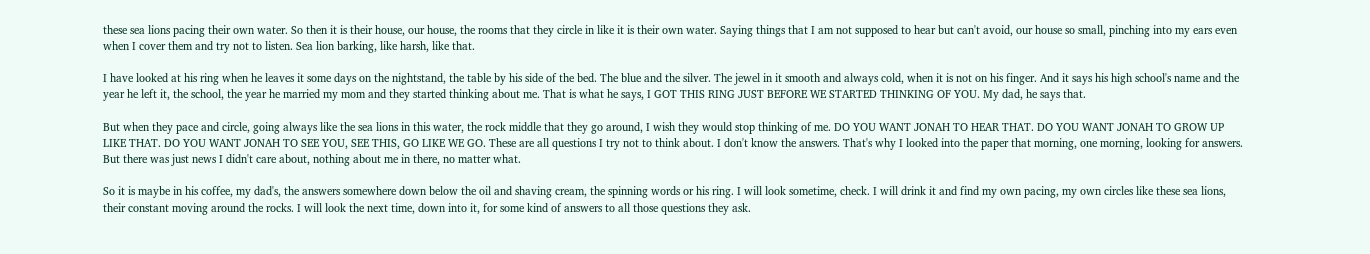these sea lions pacing their own water. So then it is their house, our house, the rooms that they circle in like it is their own water. Saying things that I am not supposed to hear but can't avoid, our house so small, pinching into my ears even when I cover them and try not to listen. Sea lion barking, like harsh, like that.

I have looked at his ring when he leaves it some days on the nightstand, the table by his side of the bed. The blue and the silver. The jewel in it smooth and always cold, when it is not on his finger. And it says his high school's name and the year he left it, the school, the year he married my mom and they started thinking about me. That is what he says, I GOT THIS RING JUST BEFORE WE STARTED THINKING OF YOU. My dad, he says that.

But when they pace and circle, going always like the sea lions in this water, the rock middle that they go around, I wish they would stop thinking of me. DO YOU WANT JONAH TO HEAR THAT. DO YOU WANT JONAH TO GROW UP LIKE THAT. DO YOU WANT JONAH TO SEE YOU, SEE THIS, GO LIKE WE GO. These are all questions I try not to think about. I don't know the answers. That's why I looked into the paper that morning, one morning, looking for answers. But there was just news I didn't care about, nothing about me in there, no matter what.

So it is maybe in his coffee, my dad's, the answers somewhere down below the oil and shaving cream, the spinning words or his ring. I will look sometime, check. I will drink it and find my own pacing, my own circles like these sea lions, their constant moving around the rocks. I will look the next time, down into it, for some kind of answers to all those questions they ask.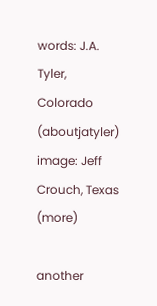words: J.A. Tyler, Colorado (aboutjatyler)
image: Jeff Crouch, Texas (more)

another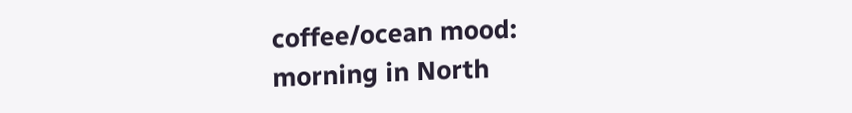coffee/ocean mood: morning in North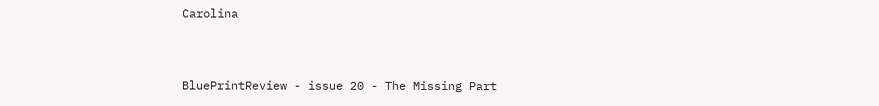Carolina


BluePrintReview - issue 20 - The Missing Part